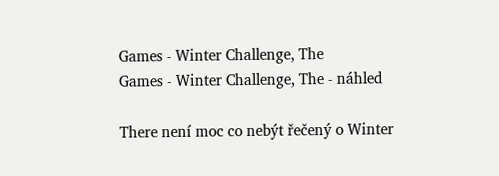Games - Winter Challenge, The
Games - Winter Challenge, The - náhled

There není moc co nebýt řečený o Winter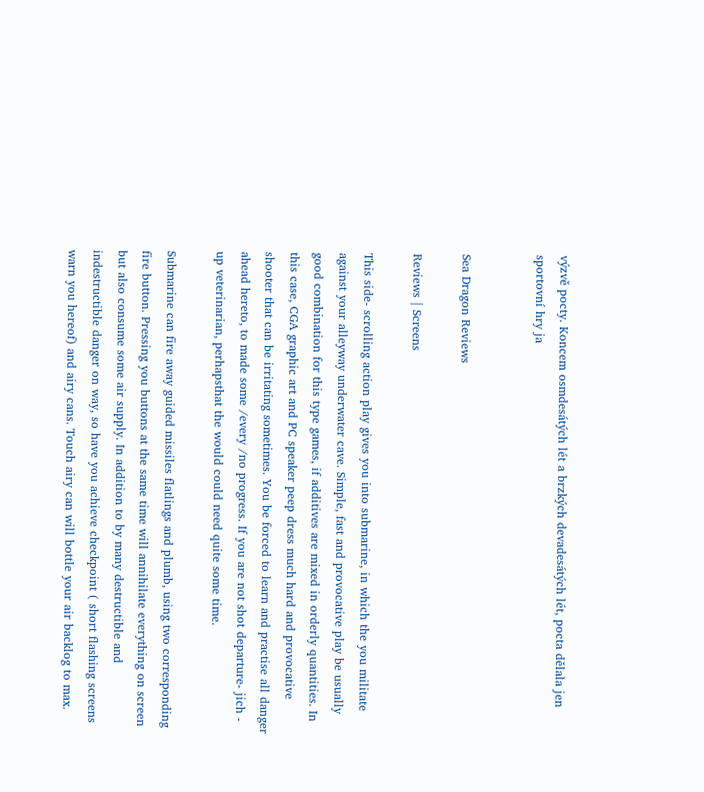výzvě pocty. Koncem osmdesátých lét a brzkých devadesátých lét, pocta dělala jen sportovní hry ja


Sea Dragon Reviews

Reviews | Screens

This side- scrolling action play gives you into submarine, in which the you militate against your alleyway underwater cave. Simple, fast and provocative play be usually good combination for this type games, if additives are mixed in orderly quantities. In this case, CGA graphic art and PC speaker peep dress much hard and provocative shooter that can be irritating sometimes. You be forced to learn and practise all danger ahead hereto, to made some /every /no progress. If you are not shot departure- jich - up veterinarian, perhapsthat the would could need quite some time.

Submarine can fire away guided missiles flatlings and plumb, using two corresponding fire button. Pressing you buttons at the same time will annihilate everything on screen but also consume some air supply. In addition to by many destructible and indestructible danger on way, so have you achieve checkpoint ( short flashing screens warn you hereof) and airy cans. Touch airy can will bottle your air backlog to max.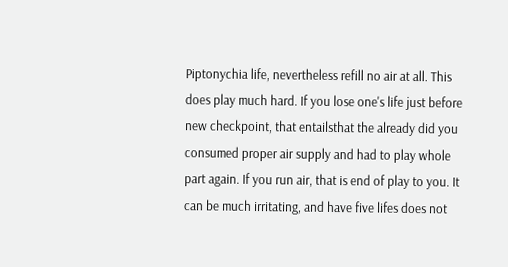Piptonychia life, nevertheless refill no air at all. This does play much hard. If you lose one's life just before new checkpoint, that entailsthat the already did you consumed proper air supply and had to play whole part again. If you run air, that is end of play to you. It can be much irritating, and have five lifes does not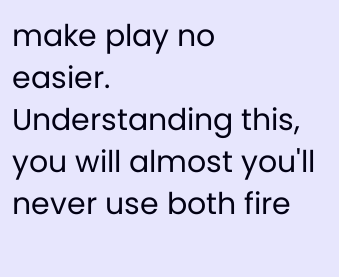make play no easier. Understanding this, you will almost you'll never use both fire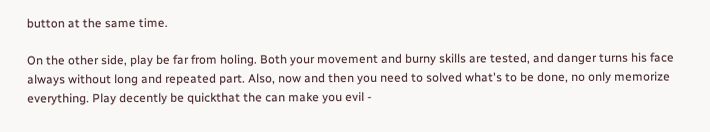button at the same time.

On the other side, play be far from holing. Both your movement and burny skills are tested, and danger turns his face always without long and repeated part. Also, now and then you need to solved what's to be done, no only memorize everything. Play decently be quickthat the can make you evil -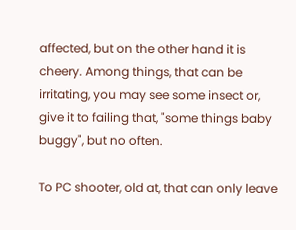affected, but on the other hand it is cheery. Among things, that can be irritating, you may see some insect or, give it to failing that, "some things baby buggy", but no often.

To PC shooter, old at, that can only leave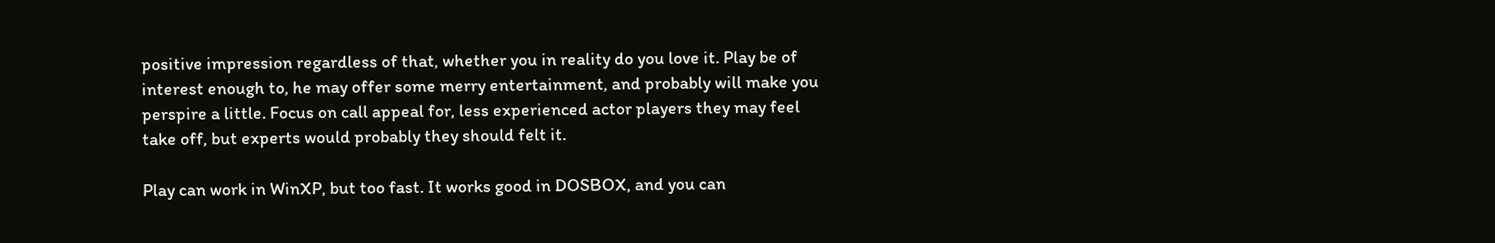positive impression regardless of that, whether you in reality do you love it. Play be of interest enough to, he may offer some merry entertainment, and probably will make you perspire a little. Focus on call appeal for, less experienced actor players they may feel take off, but experts would probably they should felt it.

Play can work in WinXP, but too fast. It works good in DOSBOX, and you can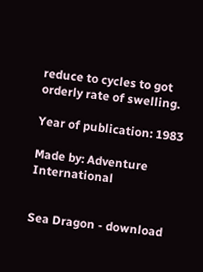reduce to cycles to got orderly rate of swelling.

Year of publication: 1983

Made by: Adventure International


Sea Dragon - download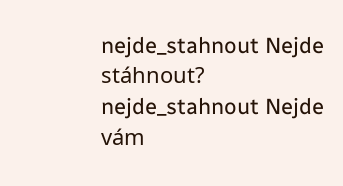nejde_stahnout Nejde stáhnout?  nejde_stahnout Nejde vám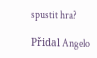spustit hra?

Přidal Angelo